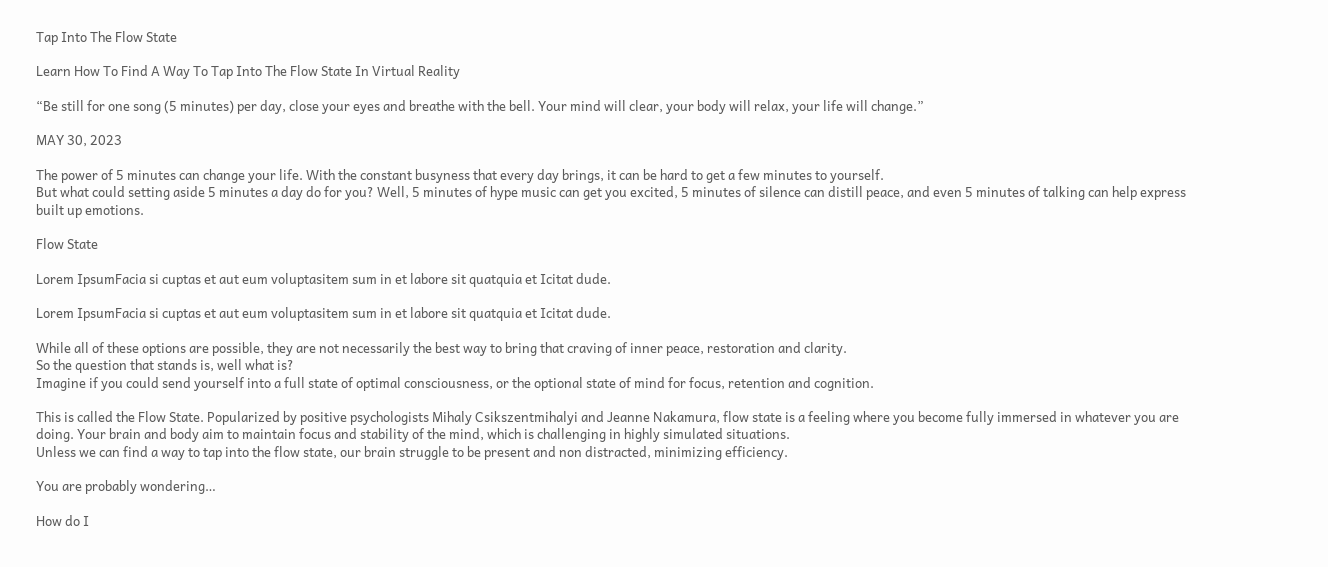Tap Into The Flow State

Learn How To Find A Way To Tap Into The Flow State In Virtual Reality

“Be still for one song (5 minutes) per day, close your eyes and breathe with the bell. Your mind will clear, your body will relax, your life will change.”

MAY 30, 2023

The power of 5 minutes can change your life. With the constant busyness that every day brings, it can be hard to get a few minutes to yourself.
But what could setting aside 5 minutes a day do for you? Well, 5 minutes of hype music can get you excited, 5 minutes of silence can distill peace, and even 5 minutes of talking can help express built up emotions.

Flow State

Lorem IpsumFacia si cuptas et aut eum voluptasitem sum in et labore sit quatquia et Icitat dude.

Lorem IpsumFacia si cuptas et aut eum voluptasitem sum in et labore sit quatquia et Icitat dude.

While all of these options are possible, they are not necessarily the best way to bring that craving of inner peace, restoration and clarity.
So the question that stands is, well what is?
Imagine if you could send yourself into a full state of optimal consciousness, or the optional state of mind for focus, retention and cognition.

This is called the Flow State. Popularized by positive psychologists Mihaly Csikszentmihalyi and Jeanne Nakamura, flow state is a feeling where you become fully immersed in whatever you are doing. Your brain and body aim to maintain focus and stability of the mind, which is challenging in highly simulated situations.
Unless we can find a way to tap into the flow state, our brain struggle to be present and non distracted, minimizing efficiency.

You are probably wondering…

How do I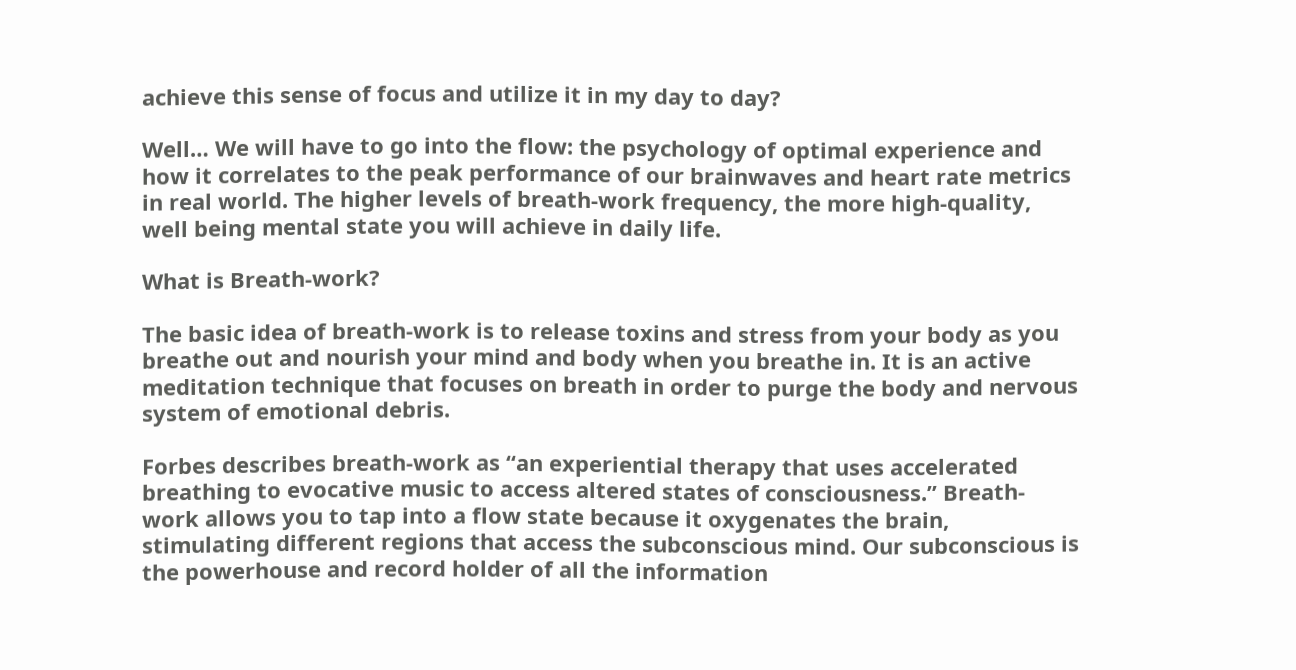achieve this sense of focus and utilize it in my day to day?

Well… We will have to go into the flow: the psychology of optimal experience and how it correlates to the peak performance of our brainwaves and heart rate metrics in real world. The higher levels of breath-work frequency, the more high-quality, well being mental state you will achieve in daily life.

What is Breath-work?

The basic idea of breath-work is to release toxins and stress from your body as you breathe out and nourish your mind and body when you breathe in. It is an active meditation technique that focuses on breath in order to purge the body and nervous system of emotional debris.

Forbes describes breath-work as “an experiential therapy that uses accelerated breathing to evocative music to access altered states of consciousness.” Breath-work allows you to tap into a flow state because it oxygenates the brain, stimulating different regions that access the subconscious mind. Our subconscious is the powerhouse and record holder of all the information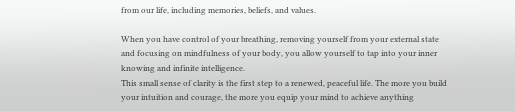from our life, including memories, beliefs, and values.

When you have control of your breathing, removing yourself from your external state and focusing on mindfulness of your body, you allow yourself to tap into your inner knowing and infinite intelligence.
This small sense of clarity is the first step to a renewed, peaceful life. The more you build your intuition and courage, the more you equip your mind to achieve anything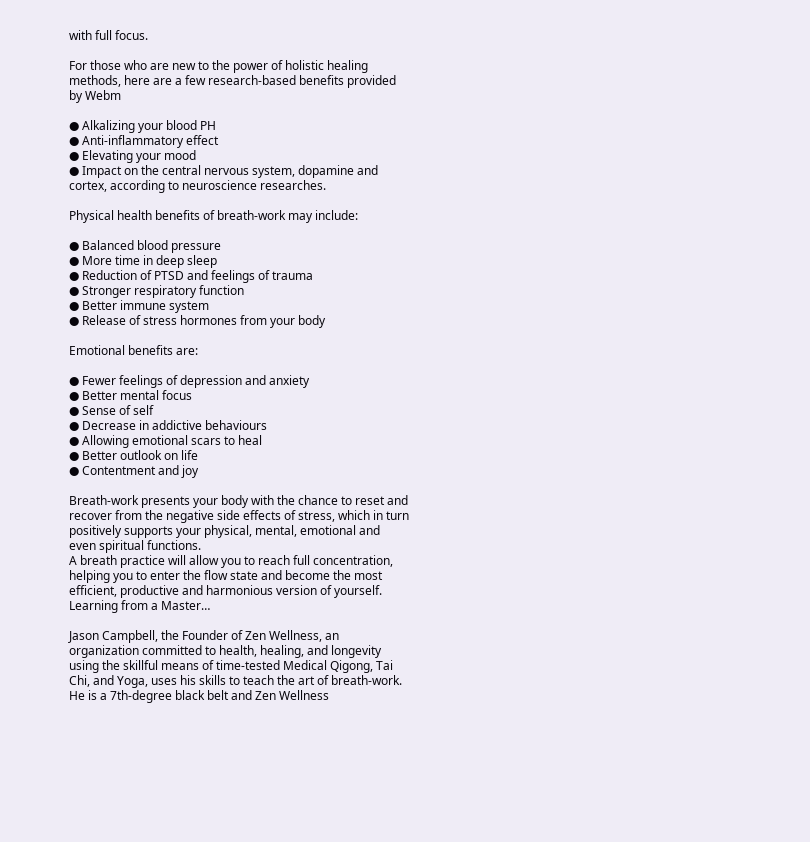with full focus.

For those who are new to the power of holistic healing methods, here are a few research-based benefits provided by Webm

● Alkalizing your blood PH
● Anti-inflammatory effect
● Elevating your mood
● Impact on the central nervous system, dopamine and cortex, according to neuroscience researches.

Physical health benefits of breath-work may include:

● Balanced blood pressure
● More time in deep sleep
● Reduction of PTSD and feelings of trauma
● Stronger respiratory function
● Better immune system
● Release of stress hormones from your body

Emotional benefits are:

● Fewer feelings of depression and anxiety
● Better mental focus
● Sense of self
● Decrease in addictive behaviours
● Allowing emotional scars to heal
● Better outlook on life
● Contentment and joy

Breath-work presents your body with the chance to reset and recover from the negative side effects of stress, which in turn positively supports your physical, mental, emotional and even spiritual functions.
A breath practice will allow you to reach full concentration, helping you to enter the flow state and become the most efficient, productive and harmonious version of yourself.
Learning from a Master…

Jason Campbell, the Founder of Zen Wellness, an organization committed to health, healing, and longevity using the skillful means of time-tested Medical Qigong, Tai Chi, and Yoga, uses his skills to teach the art of breath-work. He is a 7th-degree black belt and Zen Wellness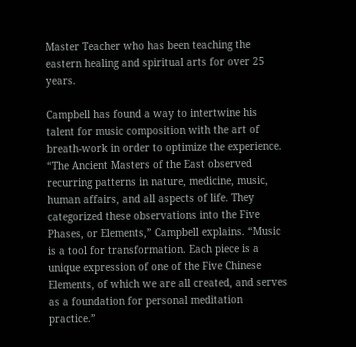Master Teacher who has been teaching the eastern healing and spiritual arts for over 25 years.

Campbell has found a way to intertwine his talent for music composition with the art of breath-work in order to optimize the experience.
“The Ancient Masters of the East observed recurring patterns in nature, medicine, music, human affairs, and all aspects of life. They categorized these observations into the Five Phases, or Elements,” Campbell explains. “Music is a tool for transformation. Each piece is a unique expression of one of the Five Chinese Elements, of which we are all created, and serves as a foundation for personal meditation practice.”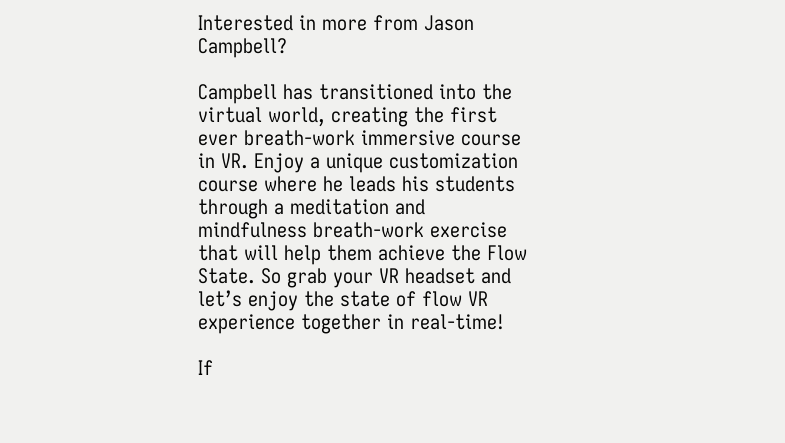Interested in more from Jason Campbell?

Campbell has transitioned into the virtual world, creating the first ever breath-work immersive course in VR. Enjoy a unique customization course where he leads his students through a meditation and mindfulness breath-work exercise that will help them achieve the Flow State. So grab your VR headset and let’s enjoy the state of flow VR experience together in real-time!

If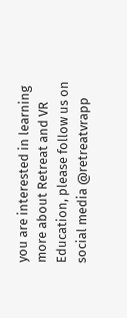you are interested in learning more about Retreat and VR Education, please follow us on social media @retreatvrapp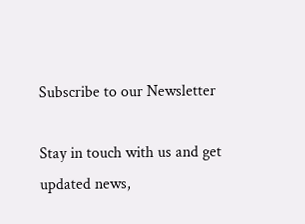Subscribe to our Newsletter

Stay in touch with us and get updated news,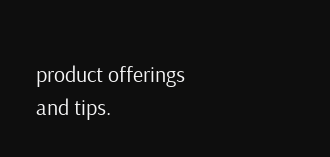product offerings and tips.